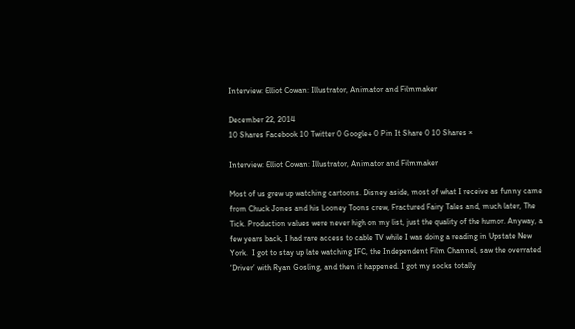Interview: Elliot Cowan: Illustrator, Animator and Filmmaker

December 22, 2014
10 Shares Facebook 10 Twitter 0 Google+ 0 Pin It Share 0 10 Shares ×

Interview: Elliot Cowan: Illustrator, Animator and Filmmaker

Most of us grew up watching cartoons. Disney aside, most of what I receive as funny came from Chuck Jones and his Looney Toons crew, Fractured Fairy Tales and, much later, The Tick. Production values were never high on my list, just the quality of the humor. Anyway, a few years back, I had rare access to cable TV while I was doing a reading in Upstate New York.  I got to stay up late watching IFC, the Independent Film Channel, saw the overrated ‘Driver’ with Ryan Gosling, and then it happened. I got my socks totally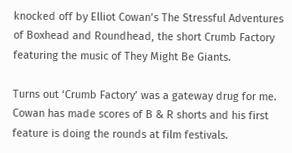knocked off by Elliot Cowan’s The Stressful Adventures of Boxhead and Roundhead, the short Crumb Factory featuring the music of They Might Be Giants.

Turns out ‘Crumb Factory’ was a gateway drug for me. Cowan has made scores of B & R shorts and his first feature is doing the rounds at film festivals.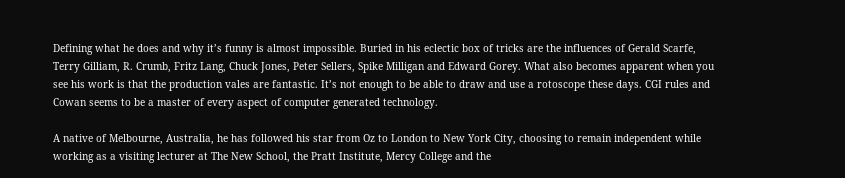Defining what he does and why it’s funny is almost impossible. Buried in his eclectic box of tricks are the influences of Gerald Scarfe, Terry Gilliam, R. Crumb, Fritz Lang, Chuck Jones, Peter Sellers, Spike Milligan and Edward Gorey. What also becomes apparent when you see his work is that the production vales are fantastic. It’s not enough to be able to draw and use a rotoscope these days. CGI rules and Cowan seems to be a master of every aspect of computer generated technology.

A native of Melbourne, Australia, he has followed his star from Oz to London to New York City, choosing to remain independent while working as a visiting lecturer at The New School, the Pratt Institute, Mercy College and the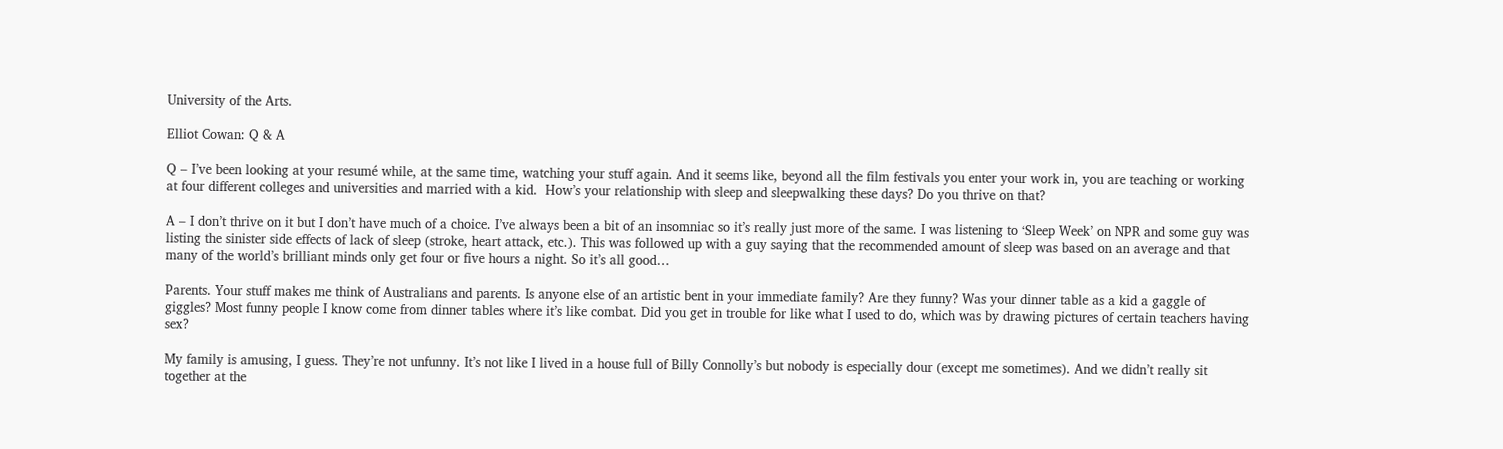University of the Arts.

Elliot Cowan: Q & A

Q – I’ve been looking at your resumé while, at the same time, watching your stuff again. And it seems like, beyond all the film festivals you enter your work in, you are teaching or working at four different colleges and universities and married with a kid.  How’s your relationship with sleep and sleepwalking these days? Do you thrive on that?

A – I don’t thrive on it but I don’t have much of a choice. I’ve always been a bit of an insomniac so it’s really just more of the same. I was listening to ‘Sleep Week’ on NPR and some guy was listing the sinister side effects of lack of sleep (stroke, heart attack, etc.). This was followed up with a guy saying that the recommended amount of sleep was based on an average and that many of the world’s brilliant minds only get four or five hours a night. So it’s all good…

Parents. Your stuff makes me think of Australians and parents. Is anyone else of an artistic bent in your immediate family? Are they funny? Was your dinner table as a kid a gaggle of giggles? Most funny people I know come from dinner tables where it’s like combat. Did you get in trouble for like what I used to do, which was by drawing pictures of certain teachers having sex?

My family is amusing, I guess. They’re not unfunny. It’s not like I lived in a house full of Billy Connolly’s but nobody is especially dour (except me sometimes). And we didn’t really sit together at the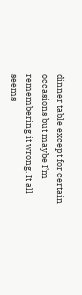dinner table except for certain occasions but maybe I’m remembering it wrong. It all seems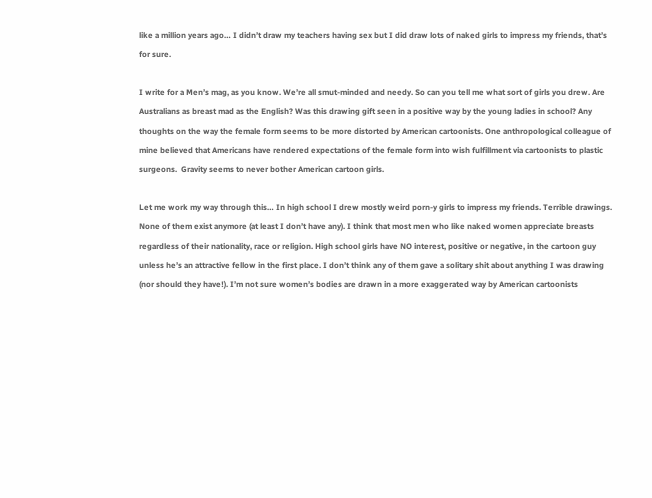like a million years ago… I didn’t draw my teachers having sex but I did draw lots of naked girls to impress my friends, that’s for sure.

I write for a Men’s mag, as you know. We’re all smut-minded and needy. So can you tell me what sort of girls you drew. Are Australians as breast mad as the English? Was this drawing gift seen in a positive way by the young ladies in school? Any thoughts on the way the female form seems to be more distorted by American cartoonists. One anthropological colleague of mine believed that Americans have rendered expectations of the female form into wish fulfillment via cartoonists to plastic surgeons.  Gravity seems to never bother American cartoon girls.

Let me work my way through this… In high school I drew mostly weird porn-y girls to impress my friends. Terrible drawings. None of them exist anymore (at least I don’t have any). I think that most men who like naked women appreciate breasts regardless of their nationality, race or religion. High school girls have NO interest, positive or negative, in the cartoon guy unless he’s an attractive fellow in the first place. I don’t think any of them gave a solitary shit about anything I was drawing (nor should they have!). I’m not sure women’s bodies are drawn in a more exaggerated way by American cartoonists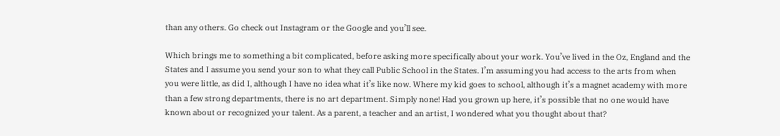than any others. Go check out Instagram or the Google and you’ll see.

Which brings me to something a bit complicated, before asking more specifically about your work. You’ve lived in the Oz, England and the States and I assume you send your son to what they call Public School in the States. I’m assuming you had access to the arts from when you were little, as did I, although I have no idea what it’s like now. Where my kid goes to school, although it’s a magnet academy with more than a few strong departments, there is no art department. Simply none! Had you grown up here, it’s possible that no one would have known about or recognized your talent. As a parent, a teacher and an artist, I wondered what you thought about that?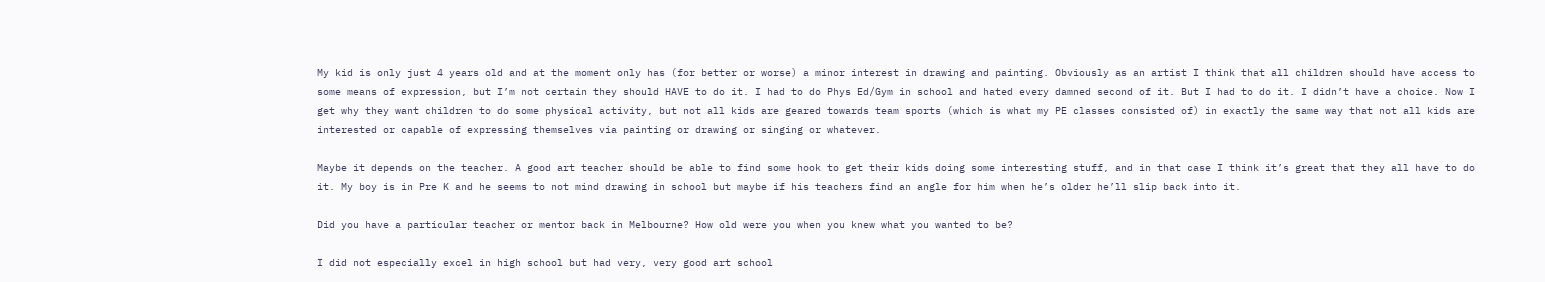My kid is only just 4 years old and at the moment only has (for better or worse) a minor interest in drawing and painting. Obviously as an artist I think that all children should have access to some means of expression, but I’m not certain they should HAVE to do it. I had to do Phys Ed/Gym in school and hated every damned second of it. But I had to do it. I didn’t have a choice. Now I get why they want children to do some physical activity, but not all kids are geared towards team sports (which is what my PE classes consisted of) in exactly the same way that not all kids are interested or capable of expressing themselves via painting or drawing or singing or whatever.

Maybe it depends on the teacher. A good art teacher should be able to find some hook to get their kids doing some interesting stuff, and in that case I think it’s great that they all have to do it. My boy is in Pre K and he seems to not mind drawing in school but maybe if his teachers find an angle for him when he’s older he’ll slip back into it.

Did you have a particular teacher or mentor back in Melbourne? How old were you when you knew what you wanted to be?

I did not especially excel in high school but had very, very good art school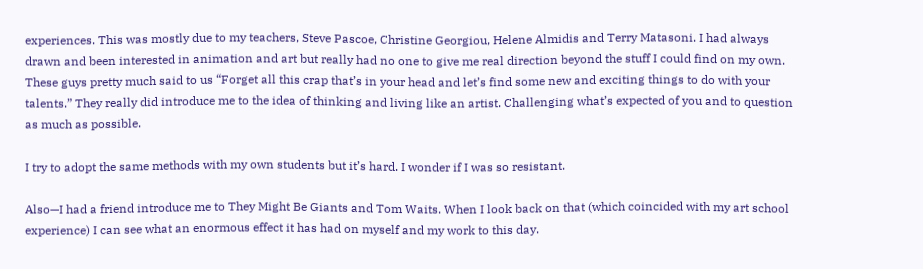experiences. This was mostly due to my teachers, Steve Pascoe, Christine Georgiou, Helene Almidis and Terry Matasoni. I had always drawn and been interested in animation and art but really had no one to give me real direction beyond the stuff I could find on my own. These guys pretty much said to us “Forget all this crap that’s in your head and let’s find some new and exciting things to do with your talents.” They really did introduce me to the idea of thinking and living like an artist. Challenging what’s expected of you and to question as much as possible.

I try to adopt the same methods with my own students but it’s hard. I wonder if I was so resistant.

Also—I had a friend introduce me to They Might Be Giants and Tom Waits. When I look back on that (which coincided with my art school experience) I can see what an enormous effect it has had on myself and my work to this day.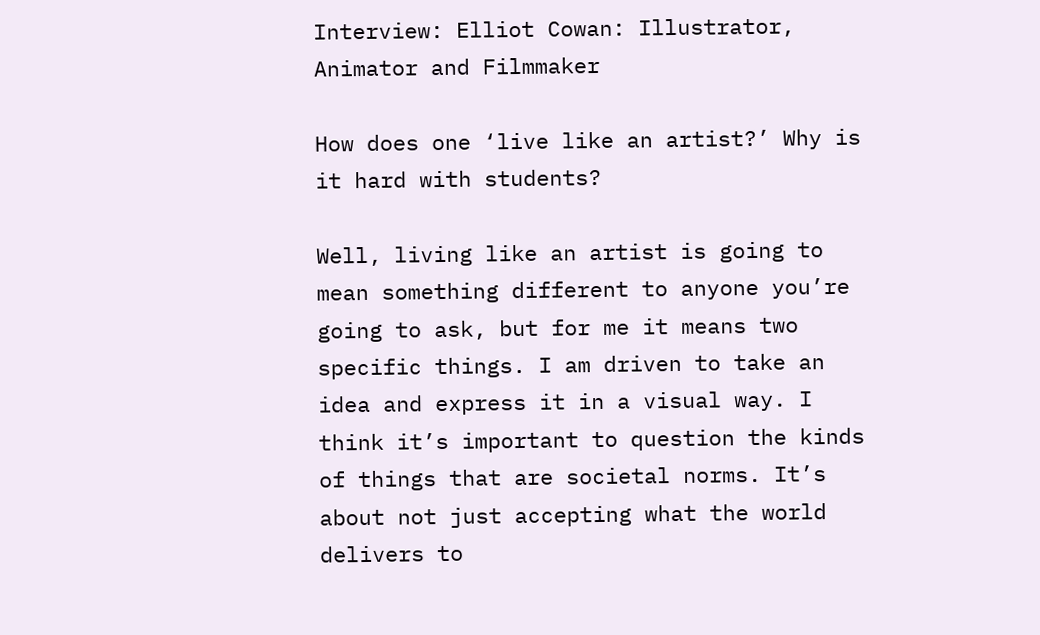Interview: Elliot Cowan: Illustrator, Animator and Filmmaker

How does one ‘live like an artist?’ Why is it hard with students?

Well, living like an artist is going to mean something different to anyone you’re going to ask, but for me it means two specific things. I am driven to take an idea and express it in a visual way. I think it’s important to question the kinds of things that are societal norms. It’s about not just accepting what the world delivers to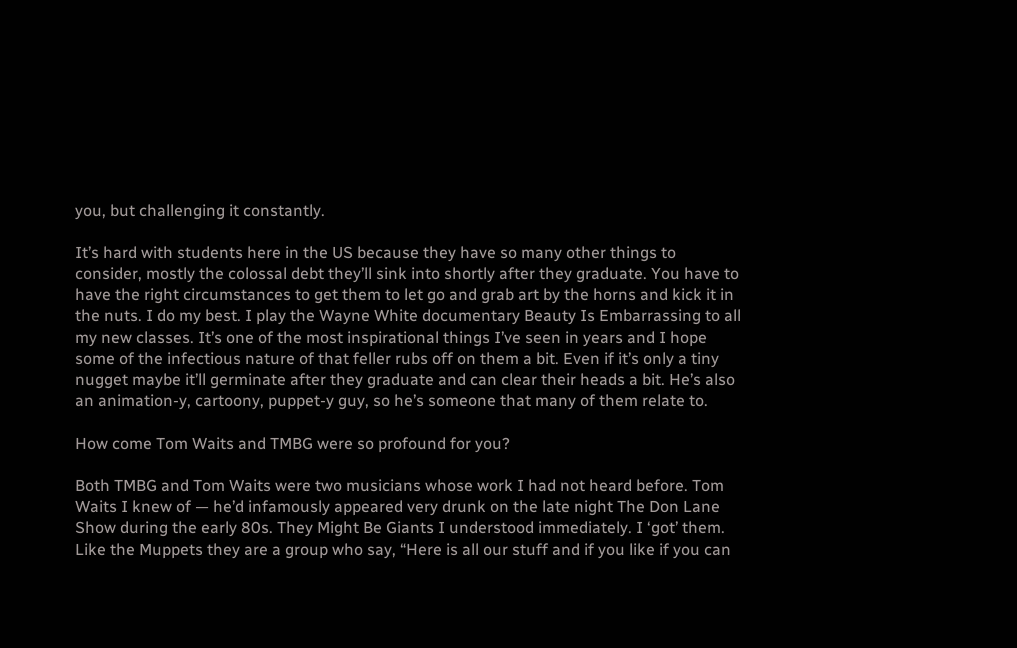you, but challenging it constantly.

It’s hard with students here in the US because they have so many other things to consider, mostly the colossal debt they’ll sink into shortly after they graduate. You have to have the right circumstances to get them to let go and grab art by the horns and kick it in the nuts. I do my best. I play the Wayne White documentary Beauty Is Embarrassing to all my new classes. It’s one of the most inspirational things I’ve seen in years and I hope some of the infectious nature of that feller rubs off on them a bit. Even if it’s only a tiny nugget maybe it’ll germinate after they graduate and can clear their heads a bit. He’s also an animation-y, cartoony, puppet-y guy, so he’s someone that many of them relate to.

How come Tom Waits and TMBG were so profound for you?

Both TMBG and Tom Waits were two musicians whose work I had not heard before. Tom Waits I knew of — he’d infamously appeared very drunk on the late night The Don Lane Show during the early 80s. They Might Be Giants I understood immediately. I ‘got’ them. Like the Muppets they are a group who say, “Here is all our stuff and if you like if you can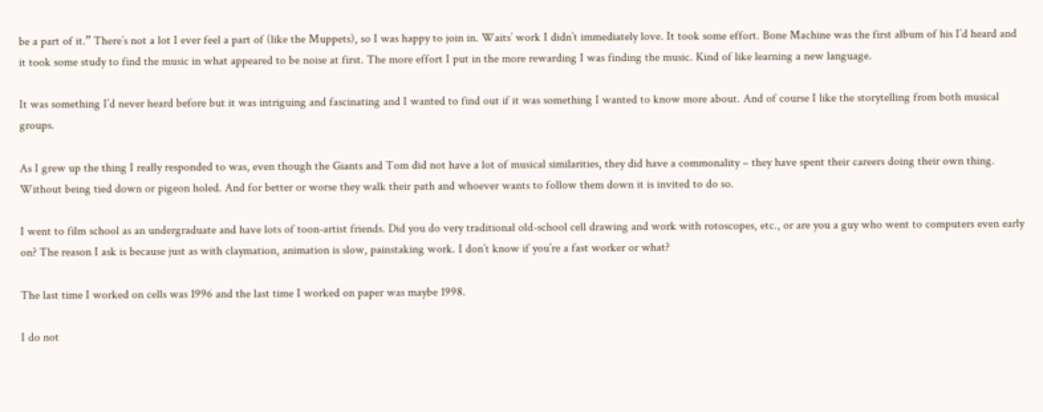be a part of it.” There’s not a lot I ever feel a part of (like the Muppets), so I was happy to join in. Waits’ work I didn’t immediately love. It took some effort. Bone Machine was the first album of his I’d heard and it took some study to find the music in what appeared to be noise at first. The more effort I put in the more rewarding I was finding the music. Kind of like learning a new language.

It was something I’d never heard before but it was intriguing and fascinating and I wanted to find out if it was something I wanted to know more about. And of course I like the storytelling from both musical groups.

As I grew up the thing I really responded to was, even though the Giants and Tom did not have a lot of musical similarities, they did have a commonality – they have spent their careers doing their own thing. Without being tied down or pigeon holed. And for better or worse they walk their path and whoever wants to follow them down it is invited to do so.

I went to film school as an undergraduate and have lots of toon-artist friends. Did you do very traditional old-school cell drawing and work with rotoscopes, etc., or are you a guy who went to computers even early on? The reason I ask is because just as with claymation, animation is slow, painstaking work. I don’t know if you’re a fast worker or what?

The last time I worked on cells was 1996 and the last time I worked on paper was maybe 1998.

I do not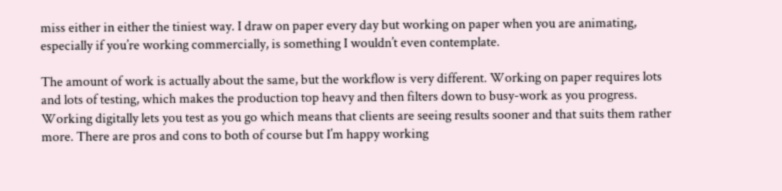miss either in either the tiniest way. I draw on paper every day but working on paper when you are animating, especially if you’re working commercially, is something I wouldn’t even contemplate.

The amount of work is actually about the same, but the workflow is very different. Working on paper requires lots and lots of testing, which makes the production top heavy and then filters down to busy-work as you progress. Working digitally lets you test as you go which means that clients are seeing results sooner and that suits them rather more. There are pros and cons to both of course but I’m happy working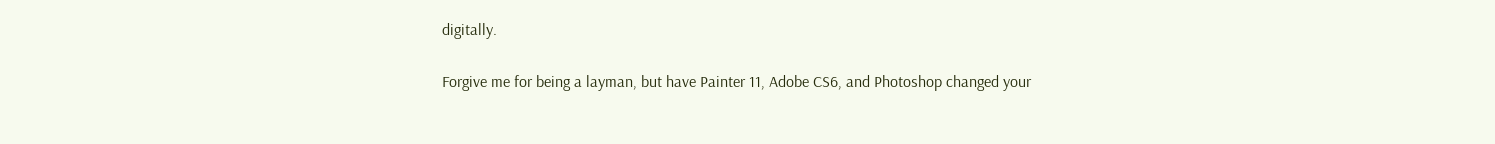digitally.

Forgive me for being a layman, but have Painter 11, Adobe CS6, and Photoshop changed your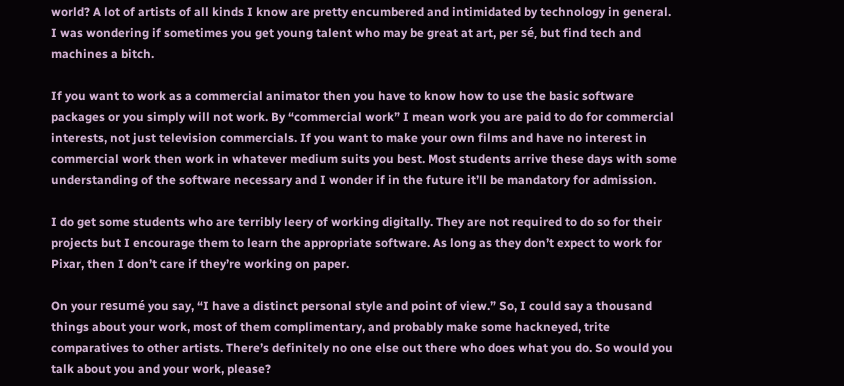world? A lot of artists of all kinds I know are pretty encumbered and intimidated by technology in general. I was wondering if sometimes you get young talent who may be great at art, per sé, but find tech and machines a bitch.

If you want to work as a commercial animator then you have to know how to use the basic software packages or you simply will not work. By “commercial work” I mean work you are paid to do for commercial interests, not just television commercials. If you want to make your own films and have no interest in commercial work then work in whatever medium suits you best. Most students arrive these days with some understanding of the software necessary and I wonder if in the future it’ll be mandatory for admission.

I do get some students who are terribly leery of working digitally. They are not required to do so for their projects but I encourage them to learn the appropriate software. As long as they don’t expect to work for Pixar, then I don’t care if they’re working on paper.

On your resumé you say, “I have a distinct personal style and point of view.” So, I could say a thousand things about your work, most of them complimentary, and probably make some hackneyed, trite comparatives to other artists. There’s definitely no one else out there who does what you do. So would you talk about you and your work, please?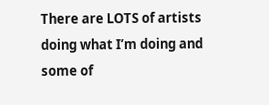There are LOTS of artists doing what I’m doing and some of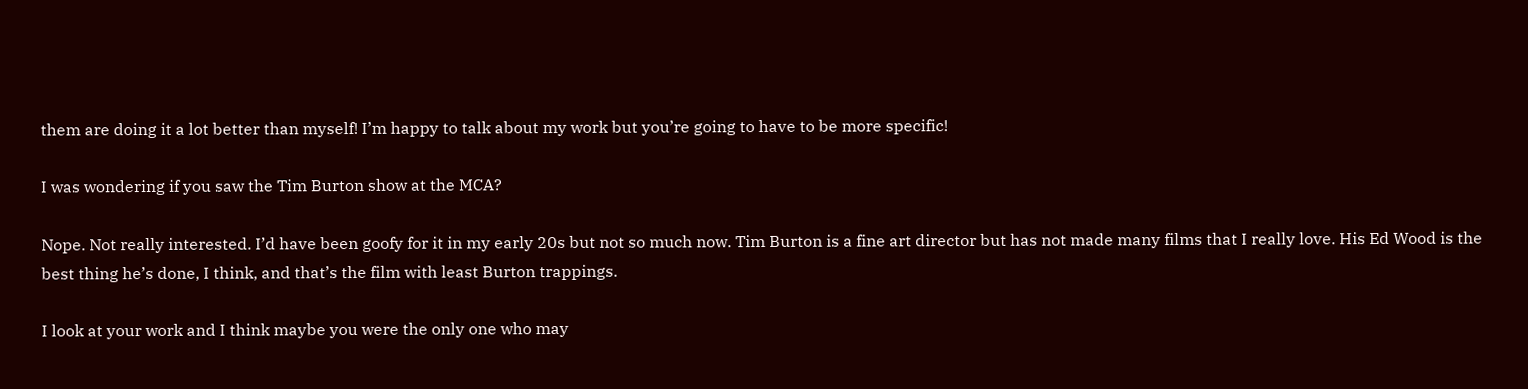them are doing it a lot better than myself! I’m happy to talk about my work but you’re going to have to be more specific!

I was wondering if you saw the Tim Burton show at the MCA?

Nope. Not really interested. I’d have been goofy for it in my early 20s but not so much now. Tim Burton is a fine art director but has not made many films that I really love. His Ed Wood is the best thing he’s done, I think, and that’s the film with least Burton trappings.

I look at your work and I think maybe you were the only one who may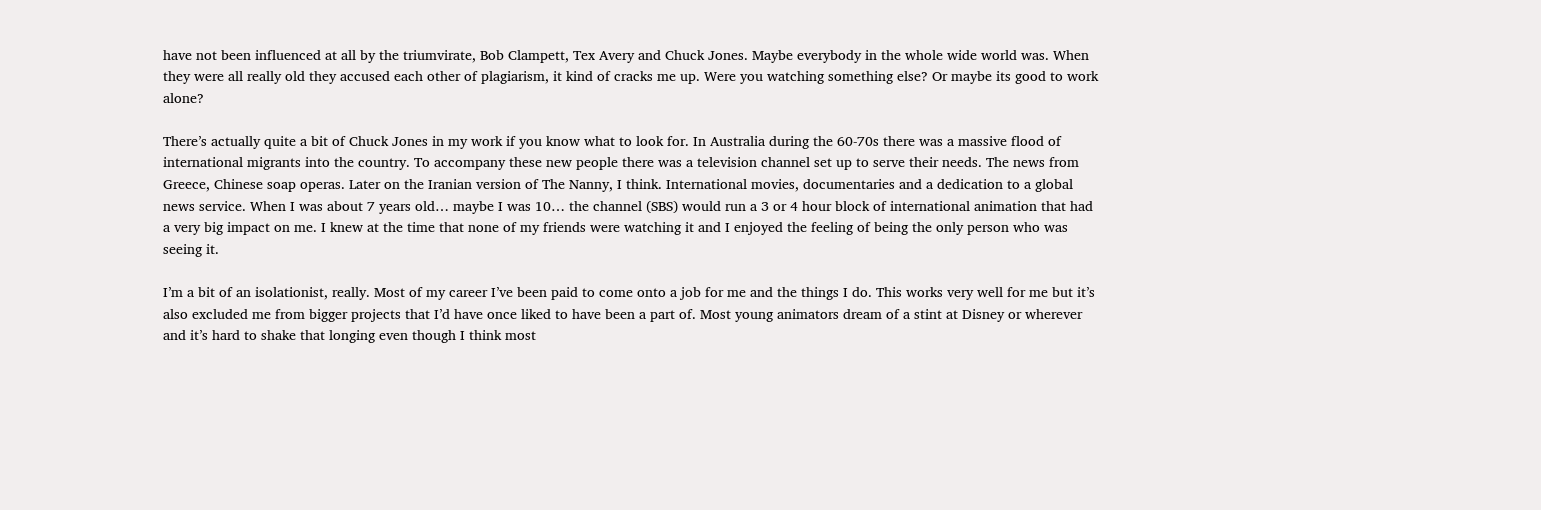have not been influenced at all by the triumvirate, Bob Clampett, Tex Avery and Chuck Jones. Maybe everybody in the whole wide world was. When they were all really old they accused each other of plagiarism, it kind of cracks me up. Were you watching something else? Or maybe its good to work alone?

There’s actually quite a bit of Chuck Jones in my work if you know what to look for. In Australia during the 60-70s there was a massive flood of international migrants into the country. To accompany these new people there was a television channel set up to serve their needs. The news from Greece, Chinese soap operas. Later on the Iranian version of The Nanny, I think. International movies, documentaries and a dedication to a global news service. When I was about 7 years old… maybe I was 10… the channel (SBS) would run a 3 or 4 hour block of international animation that had a very big impact on me. I knew at the time that none of my friends were watching it and I enjoyed the feeling of being the only person who was seeing it.

I’m a bit of an isolationist, really. Most of my career I’ve been paid to come onto a job for me and the things I do. This works very well for me but it’s also excluded me from bigger projects that I’d have once liked to have been a part of. Most young animators dream of a stint at Disney or wherever and it’s hard to shake that longing even though I think most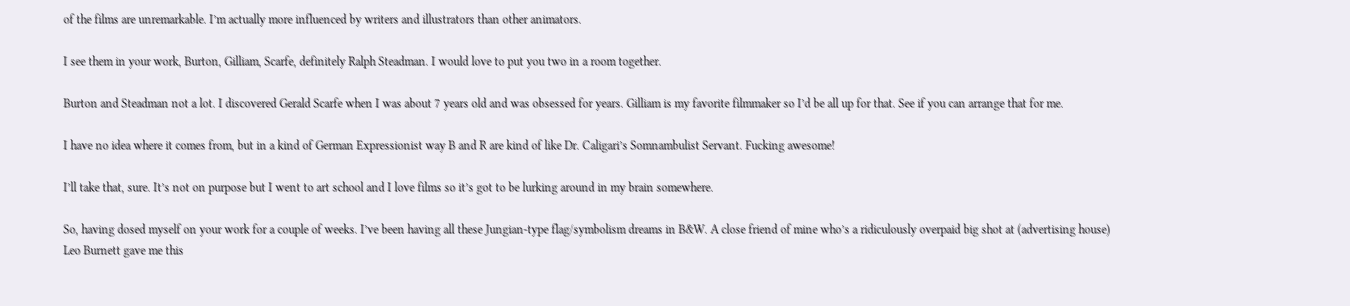of the films are unremarkable. I’m actually more influenced by writers and illustrators than other animators.

I see them in your work, Burton, Gilliam, Scarfe, definitely Ralph Steadman. I would love to put you two in a room together.

Burton and Steadman not a lot. I discovered Gerald Scarfe when I was about 7 years old and was obsessed for years. Gilliam is my favorite filmmaker so I’d be all up for that. See if you can arrange that for me.

I have no idea where it comes from, but in a kind of German Expressionist way B and R are kind of like Dr. Caligari’s Somnambulist Servant. Fucking awesome!

I’ll take that, sure. It’s not on purpose but I went to art school and I love films so it’s got to be lurking around in my brain somewhere.

So, having dosed myself on your work for a couple of weeks. I’ve been having all these Jungian-type flag/symbolism dreams in B&W. A close friend of mine who’s a ridiculously overpaid big shot at (advertising house) Leo Burnett gave me this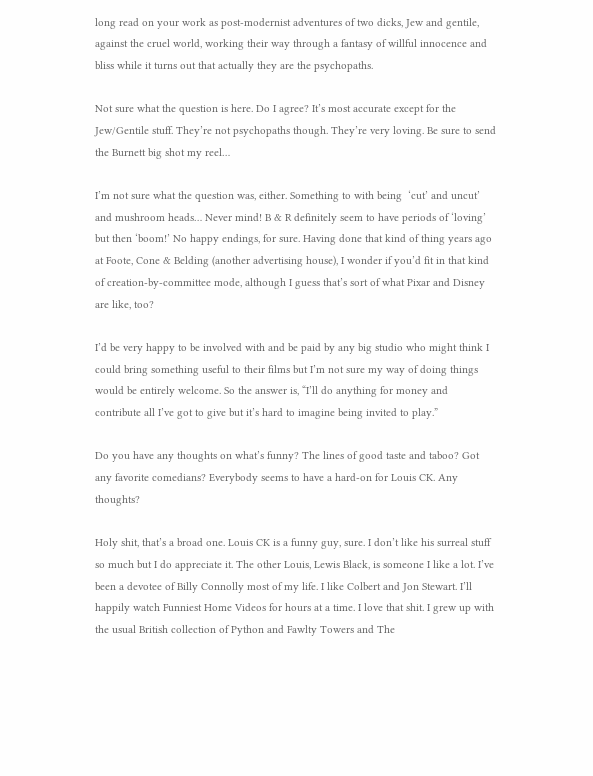long read on your work as post-modernist adventures of two dicks, Jew and gentile, against the cruel world, working their way through a fantasy of willful innocence and bliss while it turns out that actually they are the psychopaths.

Not sure what the question is here. Do I agree? It’s most accurate except for the Jew/Gentile stuff. They’re not psychopaths though. They’re very loving. Be sure to send the Burnett big shot my reel…

I’m not sure what the question was, either. Something to with being  ‘cut’ and uncut’ and mushroom heads… Never mind! B & R definitely seem to have periods of ‘loving’ but then ‘boom!’ No happy endings, for sure. Having done that kind of thing years ago at Foote, Cone & Belding (another advertising house), I wonder if you’d fit in that kind of creation-by-committee mode, although I guess that’s sort of what Pixar and Disney are like, too?

I’d be very happy to be involved with and be paid by any big studio who might think I could bring something useful to their films but I’m not sure my way of doing things would be entirely welcome. So the answer is, “I’ll do anything for money and contribute all I’ve got to give but it’s hard to imagine being invited to play.”

Do you have any thoughts on what’s funny? The lines of good taste and taboo? Got any favorite comedians? Everybody seems to have a hard-on for Louis CK. Any thoughts?

Holy shit, that’s a broad one. Louis CK is a funny guy, sure. I don’t like his surreal stuff so much but I do appreciate it. The other Louis, Lewis Black, is someone I like a lot. I’ve been a devotee of Billy Connolly most of my life. I like Colbert and Jon Stewart. I’ll happily watch Funniest Home Videos for hours at a time. I love that shit. I grew up with the usual British collection of Python and Fawlty Towers and The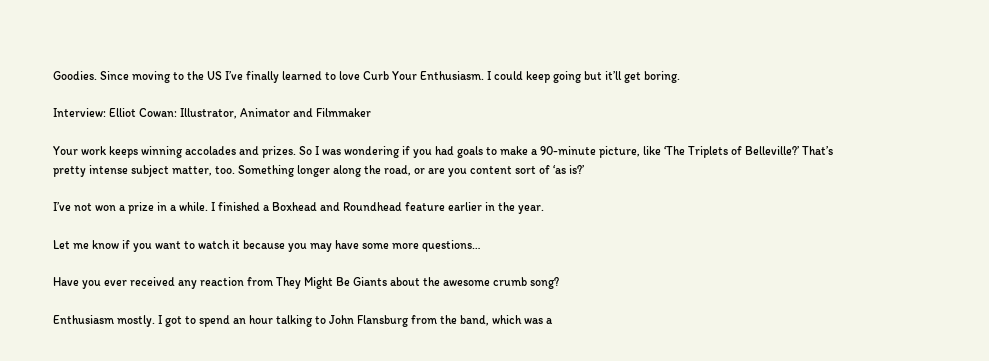Goodies. Since moving to the US I’ve finally learned to love Curb Your Enthusiasm. I could keep going but it’ll get boring.

Interview: Elliot Cowan: Illustrator, Animator and Filmmaker

Your work keeps winning accolades and prizes. So I was wondering if you had goals to make a 90-minute picture, like ‘The Triplets of Belleville?’ That’s pretty intense subject matter, too. Something longer along the road, or are you content sort of ‘as is?’

I’ve not won a prize in a while. I finished a Boxhead and Roundhead feature earlier in the year.

Let me know if you want to watch it because you may have some more questions…

Have you ever received any reaction from They Might Be Giants about the awesome crumb song?

Enthusiasm mostly. I got to spend an hour talking to John Flansburg from the band, which was a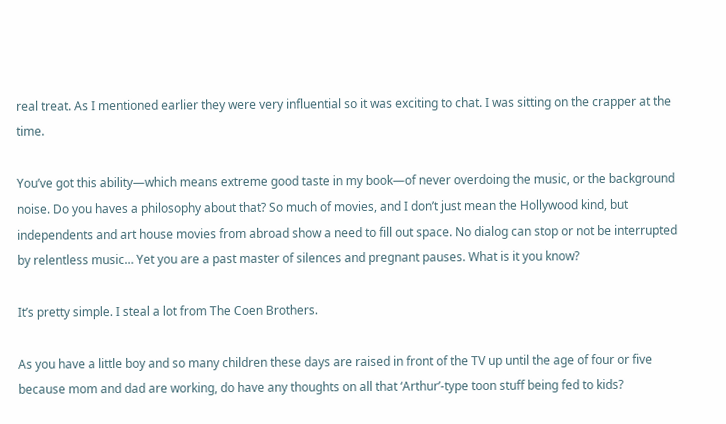real treat. As I mentioned earlier they were very influential so it was exciting to chat. I was sitting on the crapper at the time.

You’ve got this ability—which means extreme good taste in my book—of never overdoing the music, or the background noise. Do you haves a philosophy about that? So much of movies, and I don’t just mean the Hollywood kind, but independents and art house movies from abroad show a need to fill out space. No dialog can stop or not be interrupted by relentless music… Yet you are a past master of silences and pregnant pauses. What is it you know?

It’s pretty simple. I steal a lot from The Coen Brothers.

As you have a little boy and so many children these days are raised in front of the TV up until the age of four or five because mom and dad are working, do have any thoughts on all that ‘Arthur’-type toon stuff being fed to kids?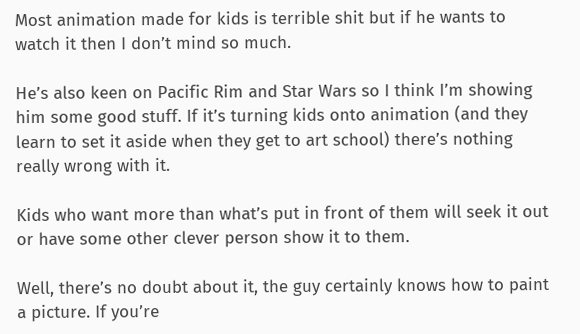Most animation made for kids is terrible shit but if he wants to watch it then I don’t mind so much.

He’s also keen on Pacific Rim and Star Wars so I think I’m showing him some good stuff. If it’s turning kids onto animation (and they learn to set it aside when they get to art school) there’s nothing really wrong with it.

Kids who want more than what’s put in front of them will seek it out or have some other clever person show it to them.

Well, there’s no doubt about it, the guy certainly knows how to paint a picture. If you’re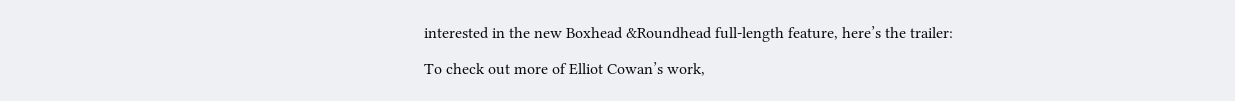interested in the new Boxhead &Roundhead full-length feature, here’s the trailer:

To check out more of Elliot Cowan’s work,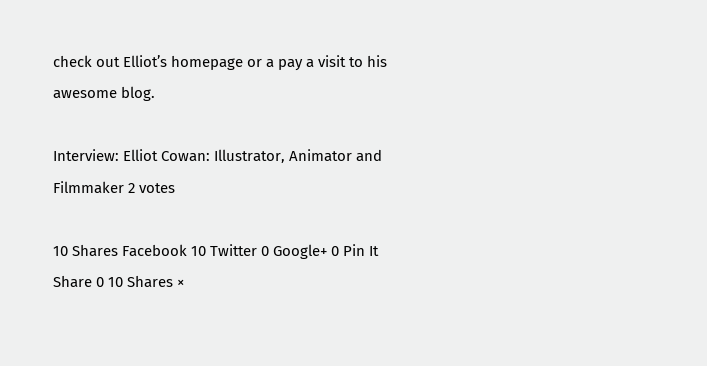check out Elliot’s homepage or a pay a visit to his awesome blog.

Interview: Elliot Cowan: Illustrator, Animator and Filmmaker 2 votes

10 Shares Facebook 10 Twitter 0 Google+ 0 Pin It Share 0 10 Shares ×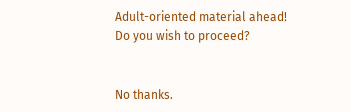Adult-oriented material ahead!
Do you wish to proceed?


No thanks.